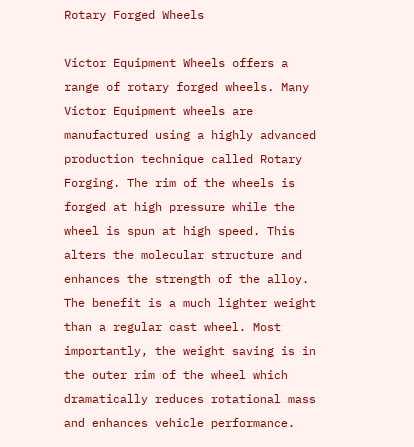Rotary Forged Wheels

Victor Equipment Wheels offers a range of rotary forged wheels. Many Victor Equipment wheels are manufactured using a highly advanced production technique called Rotary Forging. The rim of the wheels is forged at high pressure while the wheel is spun at high speed. This alters the molecular structure and enhances the strength of the alloy. The benefit is a much lighter weight than a regular cast wheel. Most importantly, the weight saving is in the outer rim of the wheel which dramatically reduces rotational mass and enhances vehicle performance.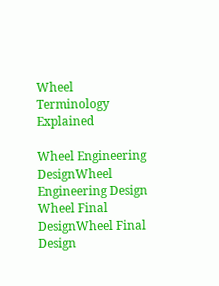Wheel Terminology Explained

Wheel Engineering DesignWheel Engineering Design
Wheel Final DesignWheel Final Design